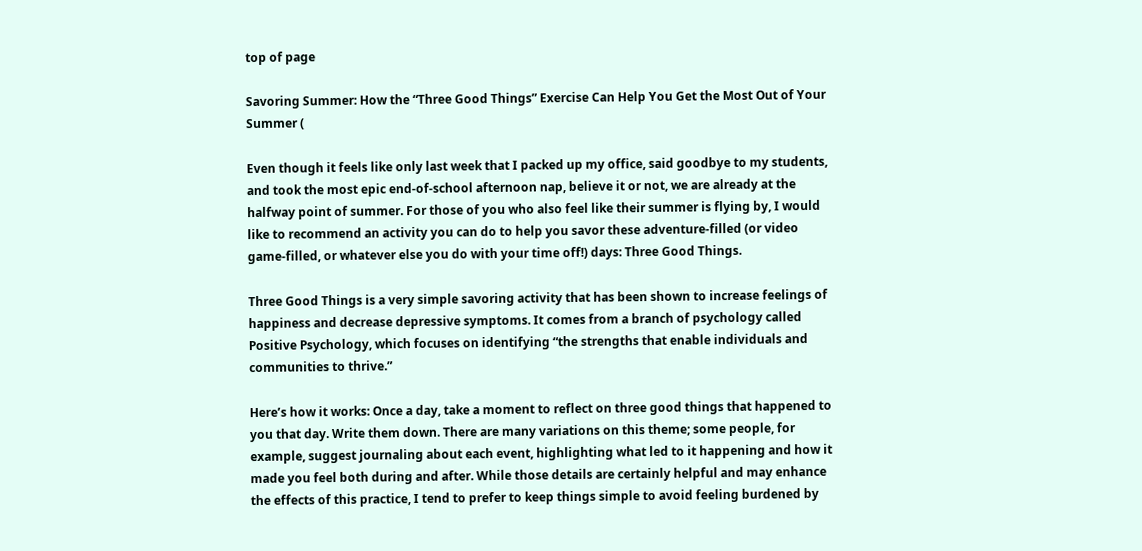top of page

Savoring Summer: How the “Three Good Things” Exercise Can Help You Get the Most Out of Your Summer (

Even though it feels like only last week that I packed up my office, said goodbye to my students, and took the most epic end-of-school afternoon nap, believe it or not, we are already at the halfway point of summer. For those of you who also feel like their summer is flying by, I would like to recommend an activity you can do to help you savor these adventure-filled (or video game-filled, or whatever else you do with your time off!) days: Three Good Things.

Three Good Things is a very simple savoring activity that has been shown to increase feelings of happiness and decrease depressive symptoms. It comes from a branch of psychology called Positive Psychology, which focuses on identifying “the strengths that enable individuals and communities to thrive.”

Here’s how it works: Once a day, take a moment to reflect on three good things that happened to you that day. Write them down. There are many variations on this theme; some people, for example, suggest journaling about each event, highlighting what led to it happening and how it made you feel both during and after. While those details are certainly helpful and may enhance the effects of this practice, I tend to prefer to keep things simple to avoid feeling burdened by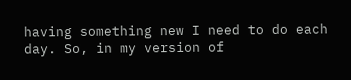having something new I need to do each day. So, in my version of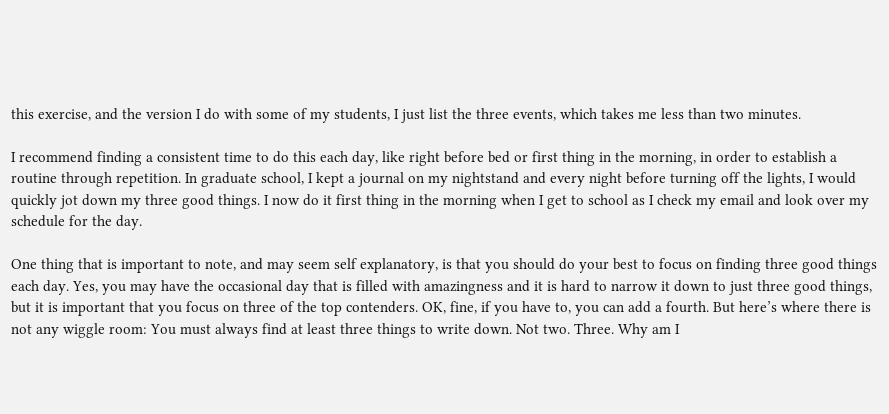this exercise, and the version I do with some of my students, I just list the three events, which takes me less than two minutes.

I recommend finding a consistent time to do this each day, like right before bed or first thing in the morning, in order to establish a routine through repetition. In graduate school, I kept a journal on my nightstand and every night before turning off the lights, I would quickly jot down my three good things. I now do it first thing in the morning when I get to school as I check my email and look over my schedule for the day.

One thing that is important to note, and may seem self explanatory, is that you should do your best to focus on finding three good things each day. Yes, you may have the occasional day that is filled with amazingness and it is hard to narrow it down to just three good things, but it is important that you focus on three of the top contenders. OK, fine, if you have to, you can add a fourth. But here’s where there is not any wiggle room: You must always find at least three things to write down. Not two. Three. Why am I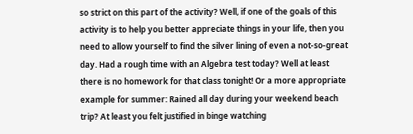so strict on this part of the activity? Well, if one of the goals of this activity is to help you better appreciate things in your life, then you need to allow yourself to find the silver lining of even a not-so-great day. Had a rough time with an Algebra test today? Well at least there is no homework for that class tonight! Or a more appropriate example for summer: Rained all day during your weekend beach trip? At least you felt justified in binge watching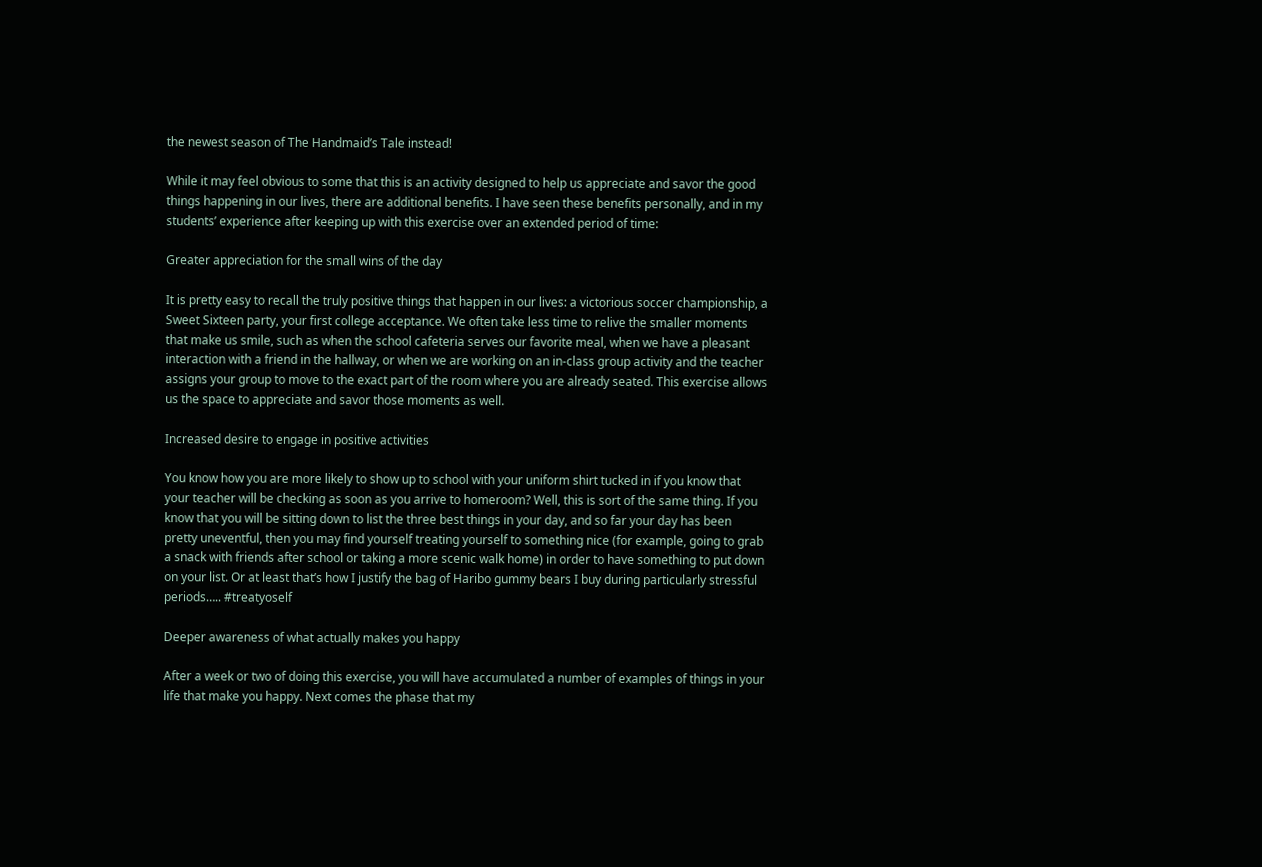the newest season of The Handmaid’s Tale instead!

While it may feel obvious to some that this is an activity designed to help us appreciate and savor the good things happening in our lives, there are additional benefits. I have seen these benefits personally, and in my students’ experience after keeping up with this exercise over an extended period of time:

Greater appreciation for the small wins of the day

It is pretty easy to recall the truly positive things that happen in our lives: a victorious soccer championship, a Sweet Sixteen party, your first college acceptance. We often take less time to relive the smaller moments that make us smile, such as when the school cafeteria serves our favorite meal, when we have a pleasant interaction with a friend in the hallway, or when we are working on an in-class group activity and the teacher assigns your group to move to the exact part of the room where you are already seated. This exercise allows us the space to appreciate and savor those moments as well.

Increased desire to engage in positive activities

You know how you are more likely to show up to school with your uniform shirt tucked in if you know that your teacher will be checking as soon as you arrive to homeroom? Well, this is sort of the same thing. If you know that you will be sitting down to list the three best things in your day, and so far your day has been pretty uneventful, then you may find yourself treating yourself to something nice (for example, going to grab a snack with friends after school or taking a more scenic walk home) in order to have something to put down on your list. Or at least that’s how I justify the bag of Haribo gummy bears I buy during particularly stressful periods….. #treatyoself

Deeper awareness of what actually makes you happy

After a week or two of doing this exercise, you will have accumulated a number of examples of things in your life that make you happy. Next comes the phase that my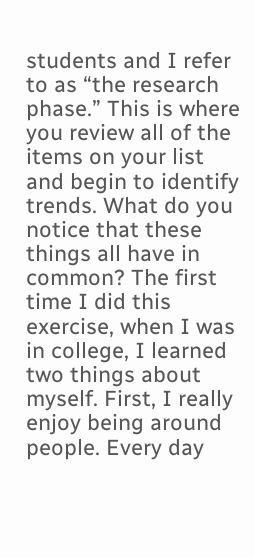students and I refer to as “the research phase.” This is where you review all of the items on your list and begin to identify trends. What do you notice that these things all have in common? The first time I did this exercise, when I was in college, I learned two things about myself. First, I really enjoy being around people. Every day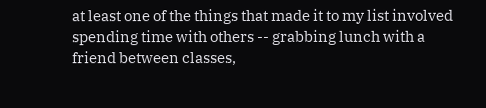at least one of the things that made it to my list involved spending time with others -- grabbing lunch with a friend between classes,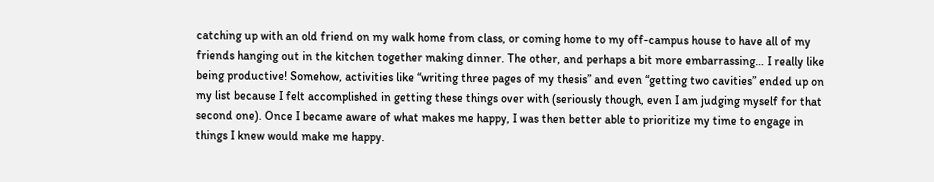catching up with an old friend on my walk home from class, or coming home to my off-campus house to have all of my friends hanging out in the kitchen together making dinner. The other, and perhaps a bit more embarrassing… I really like being productive! Somehow, activities like “writing three pages of my thesis” and even “getting two cavities” ended up on my list because I felt accomplished in getting these things over with (seriously though, even I am judging myself for that second one). Once I became aware of what makes me happy, I was then better able to prioritize my time to engage in things I knew would make me happy.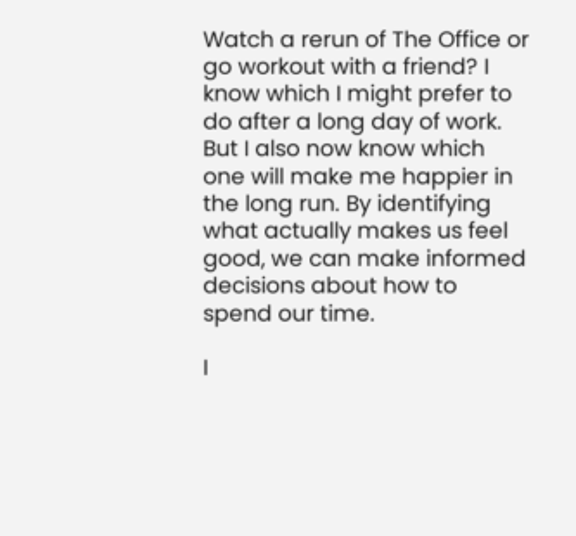Watch a rerun of The Office or go workout with a friend? I know which I might prefer to do after a long day of work. But I also now know which one will make me happier in the long run. By identifying what actually makes us feel good, we can make informed decisions about how to spend our time.

I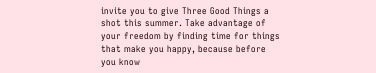invite you to give Three Good Things a shot this summer. Take advantage of your freedom by finding time for things that make you happy, because before you know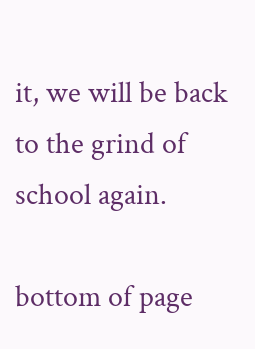it, we will be back to the grind of school again.

bottom of page